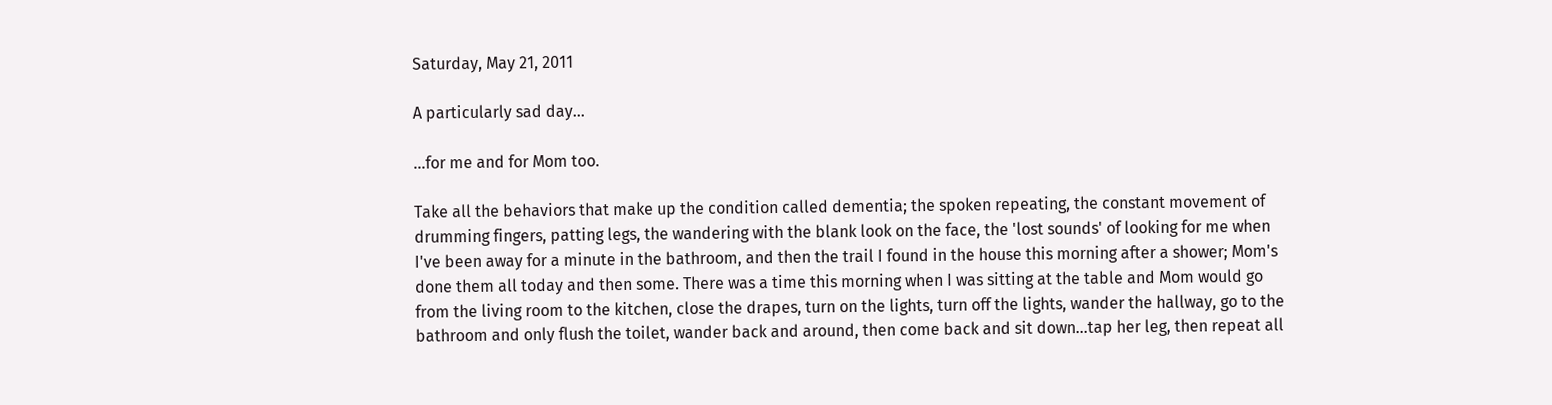Saturday, May 21, 2011

A particularly sad day...

...for me and for Mom too.

Take all the behaviors that make up the condition called dementia; the spoken repeating, the constant movement of drumming fingers, patting legs, the wandering with the blank look on the face, the 'lost sounds' of looking for me when I've been away for a minute in the bathroom, and then the trail I found in the house this morning after a shower; Mom's done them all today and then some. There was a time this morning when I was sitting at the table and Mom would go from the living room to the kitchen, close the drapes, turn on the lights, turn off the lights, wander the hallway, go to the bathroom and only flush the toilet, wander back and around, then come back and sit down...tap her leg, then repeat all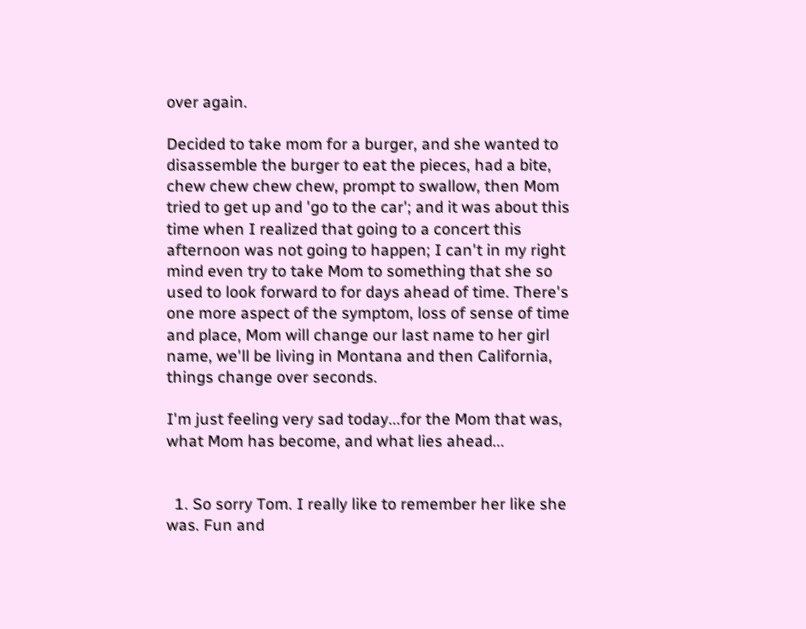over again.

Decided to take mom for a burger, and she wanted to disassemble the burger to eat the pieces, had a bite, chew chew chew chew, prompt to swallow, then Mom tried to get up and 'go to the car'; and it was about this time when I realized that going to a concert this afternoon was not going to happen; I can't in my right mind even try to take Mom to something that she so used to look forward to for days ahead of time. There's one more aspect of the symptom, loss of sense of time and place, Mom will change our last name to her girl name, we'll be living in Montana and then California, things change over seconds.

I'm just feeling very sad today...for the Mom that was, what Mom has become, and what lies ahead...


  1. So sorry Tom. I really like to remember her like she was. Fun and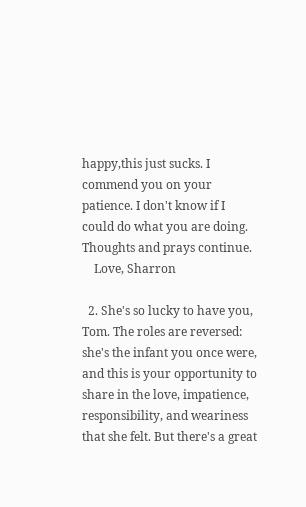happy,this just sucks. I commend you on your patience. I don't know if I could do what you are doing. Thoughts and prays continue.
    Love, Sharron

  2. She's so lucky to have you, Tom. The roles are reversed: she's the infant you once were, and this is your opportunity to share in the love, impatience, responsibility, and weariness that she felt. But there's a great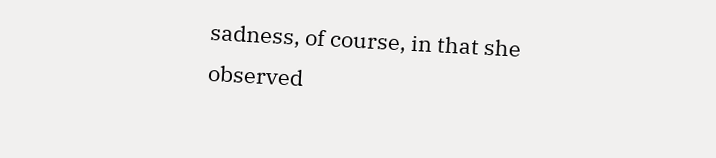sadness, of course, in that she observed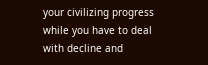your civilizing progress while you have to deal with decline and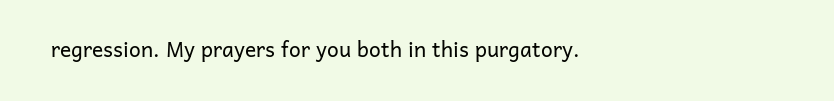regression. My prayers for you both in this purgatory.